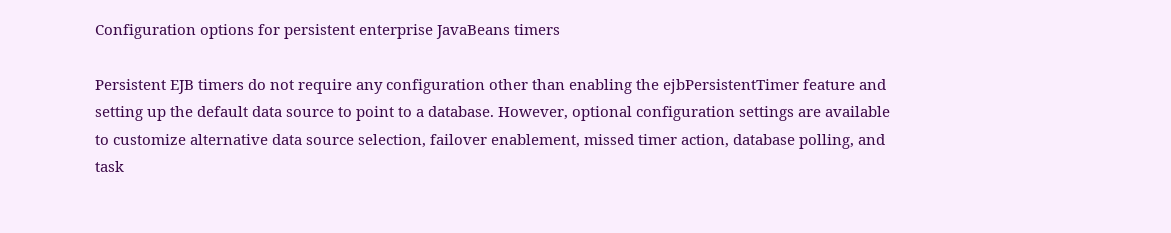Configuration options for persistent enterprise JavaBeans timers

Persistent EJB timers do not require any configuration other than enabling the ejbPersistentTimer feature and setting up the default data source to point to a database. However, optional configuration settings are available to customize alternative data source selection, failover enablement, missed timer action, database polling, and task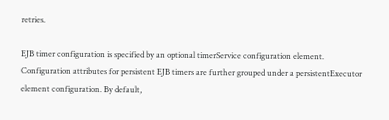retries.

EJB timer configuration is specified by an optional timerService configuration element. Configuration attributes for persistent EJB timers are further grouped under a persistentExecutor element configuration. By default,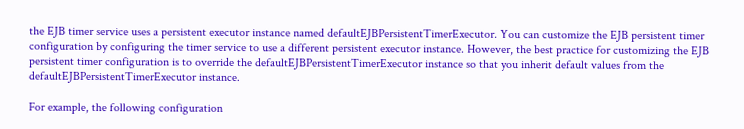the EJB timer service uses a persistent executor instance named defaultEJBPersistentTimerExecutor. You can customize the EJB persistent timer configuration by configuring the timer service to use a different persistent executor instance. However, the best practice for customizing the EJB persistent timer configuration is to override the defaultEJBPersistentTimerExecutor instance so that you inherit default values from the defaultEJBPersistentTimerExecutor instance.

For example, the following configuration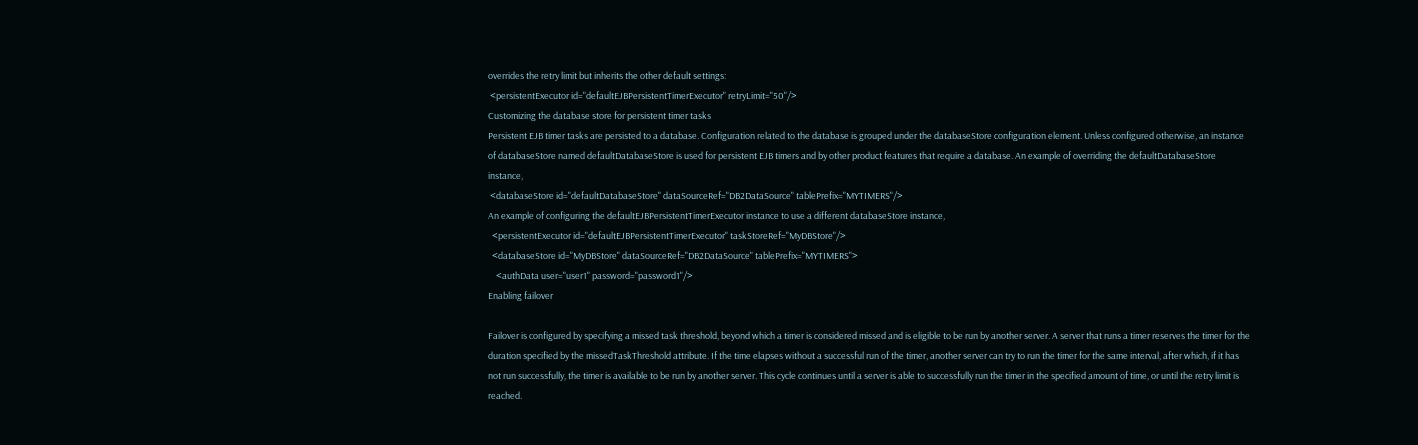overrides the retry limit but inherits the other default settings:
 <persistentExecutor id="defaultEJBPersistentTimerExecutor" retryLimit="50"/>
Customizing the database store for persistent timer tasks
Persistent EJB timer tasks are persisted to a database. Configuration related to the database is grouped under the databaseStore configuration element. Unless configured otherwise, an instance of databaseStore named defaultDatabaseStore is used for persistent EJB timers and by other product features that require a database. An example of overriding the defaultDatabaseStore instance,
 <databaseStore id="defaultDatabaseStore" dataSourceRef="DB2DataSource" tablePrefix="MYTIMERS"/>
An example of configuring the defaultEJBPersistentTimerExecutor instance to use a different databaseStore instance,
  <persistentExecutor id="defaultEJBPersistentTimerExecutor" taskStoreRef="MyDBStore"/>
  <databaseStore id="MyDBStore" dataSourceRef="DB2DataSource" tablePrefix="MYTIMERS">
    <authData user="user1" password="password1"/>
Enabling failover

Failover is configured by specifying a missed task threshold, beyond which a timer is considered missed and is eligible to be run by another server. A server that runs a timer reserves the timer for the duration specified by the missedTaskThreshold attribute. If the time elapses without a successful run of the timer, another server can try to run the timer for the same interval, after which, if it has not run successfully, the timer is available to be run by another server. This cycle continues until a server is able to successfully run the timer in the specified amount of time, or until the retry limit is reached.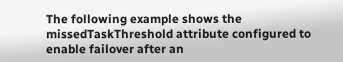The following example shows the missedTaskThreshold attribute configured to enable failover after an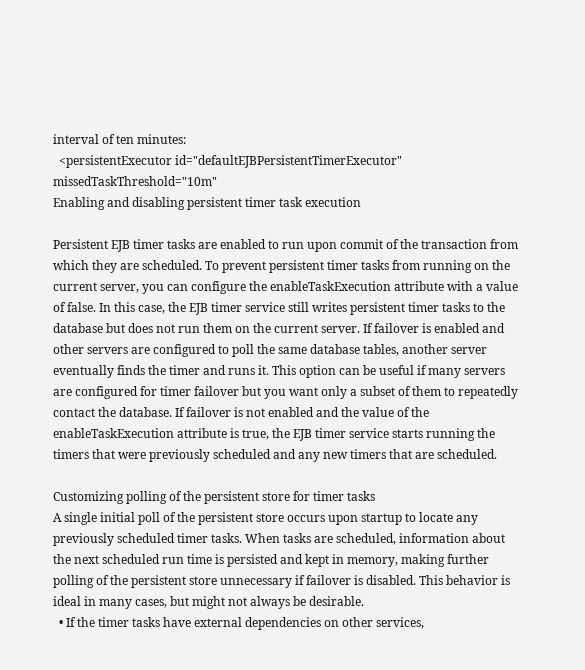interval of ten minutes:
  <persistentExecutor id="defaultEJBPersistentTimerExecutor" missedTaskThreshold="10m"
Enabling and disabling persistent timer task execution

Persistent EJB timer tasks are enabled to run upon commit of the transaction from which they are scheduled. To prevent persistent timer tasks from running on the current server, you can configure the enableTaskExecution attribute with a value of false. In this case, the EJB timer service still writes persistent timer tasks to the database but does not run them on the current server. If failover is enabled and other servers are configured to poll the same database tables, another server eventually finds the timer and runs it. This option can be useful if many servers are configured for timer failover but you want only a subset of them to repeatedly contact the database. If failover is not enabled and the value of the enableTaskExecution attribute is true, the EJB timer service starts running the timers that were previously scheduled and any new timers that are scheduled.

Customizing polling of the persistent store for timer tasks
A single initial poll of the persistent store occurs upon startup to locate any previously scheduled timer tasks. When tasks are scheduled, information about the next scheduled run time is persisted and kept in memory, making further polling of the persistent store unnecessary if failover is disabled. This behavior is ideal in many cases, but might not always be desirable.
  • If the timer tasks have external dependencies on other services,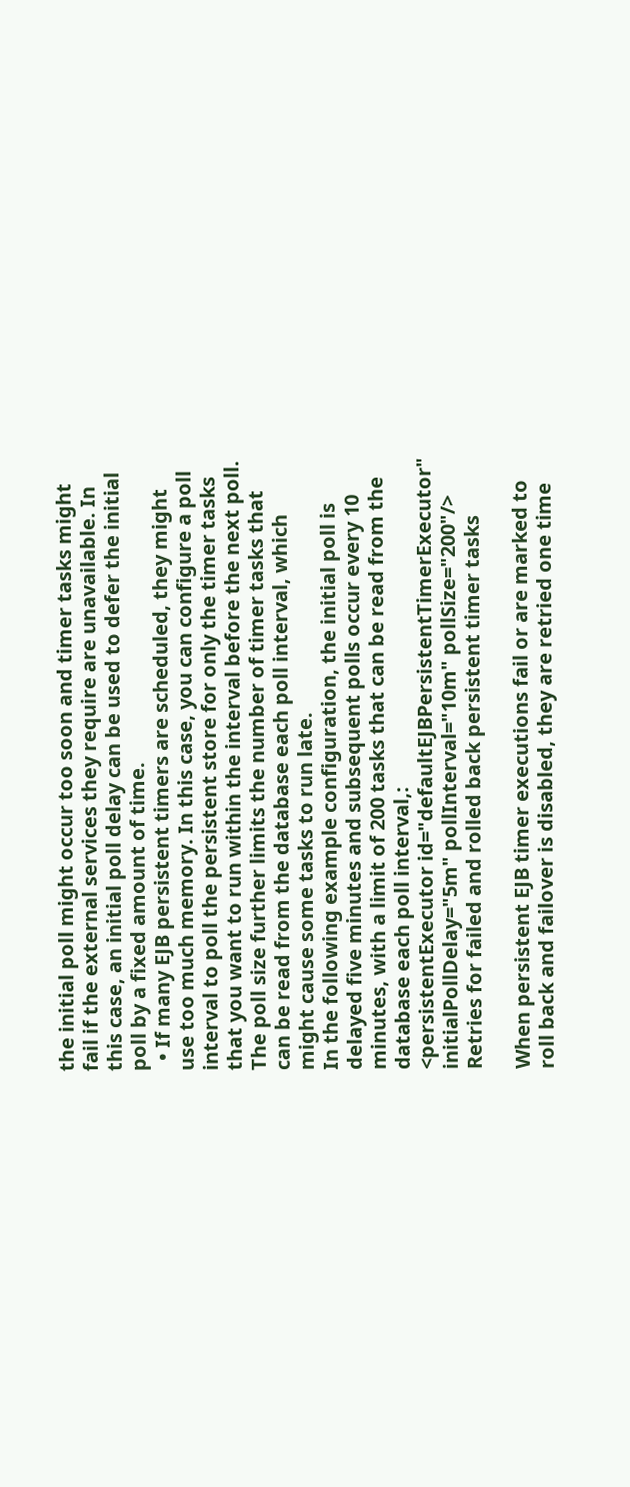the initial poll might occur too soon and timer tasks might fail if the external services they require are unavailable. In this case, an initial poll delay can be used to defer the initial poll by a fixed amount of time.
  • If many EJB persistent timers are scheduled, they might use too much memory. In this case, you can configure a poll interval to poll the persistent store for only the timer tasks that you want to run within the interval before the next poll. The poll size further limits the number of timer tasks that can be read from the database each poll interval, which might cause some tasks to run late.
In the following example configuration, the initial poll is delayed five minutes and subsequent polls occur every 10 minutes, with a limit of 200 tasks that can be read from the database each poll interval,:
<persistentExecutor id="defaultEJBPersistentTimerExecutor" initialPollDelay="5m" pollInterval="10m" pollSize="200"/>
Retries for failed and rolled back persistent timer tasks

When persistent EJB timer executions fail or are marked to roll back and failover is disabled, they are retried one time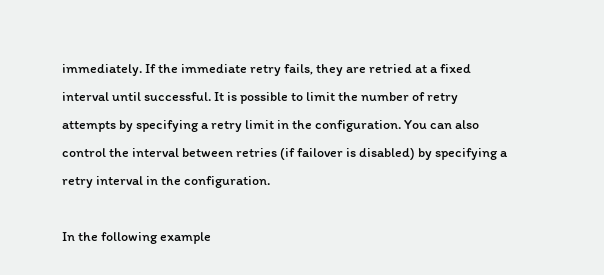immediately. If the immediate retry fails, they are retried at a fixed interval until successful. It is possible to limit the number of retry attempts by specifying a retry limit in the configuration. You can also control the interval between retries (if failover is disabled) by specifying a retry interval in the configuration.

In the following example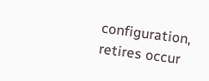configuration, retires occur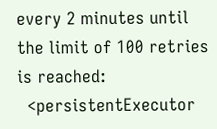every 2 minutes until the limit of 100 retries is reached:
  <persistentExecutor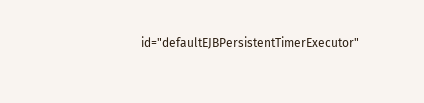id="defaultEJBPersistentTimerExecutor"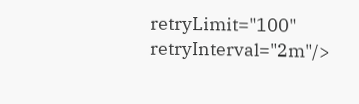retryLimit="100" retryInterval="2m"/>